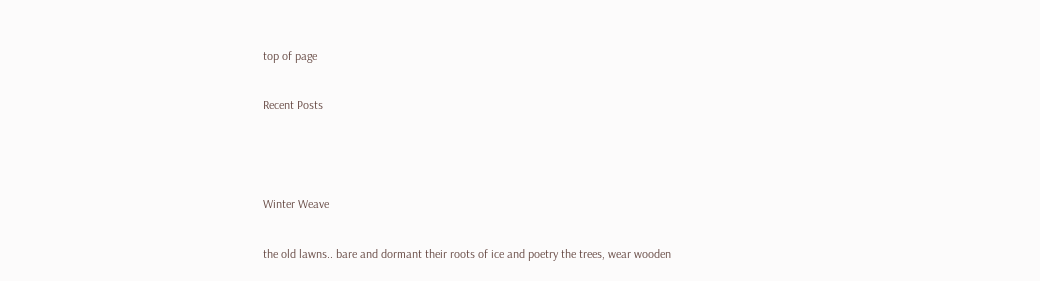top of page

Recent Posts



Winter Weave

the old lawns.. bare and dormant their roots of ice and poetry the trees, wear wooden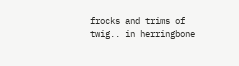frocks and trims of twig.. in herringbone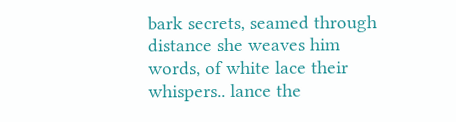bark secrets, seamed through distance she weaves him words, of white lace their whispers.. lance the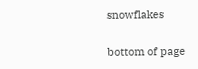snowflakes

bottom of page